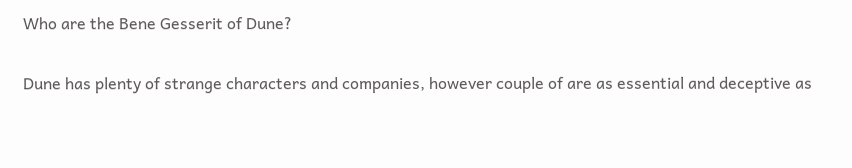Who are the Bene Gesserit of Dune?

Dune has plenty of strange characters and companies, however couple of are as essential and deceptive as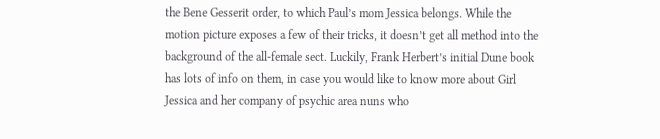the Bene Gesserit order, to which Paul’s mom Jessica belongs. While the motion picture exposes a few of their tricks, it doesn’t get all method into the background of the all-female sect. Luckily, Frank Herbert’s initial Dune book has lots of info on them, in case you would like to know more about Girl Jessica and her company of psychic area nuns who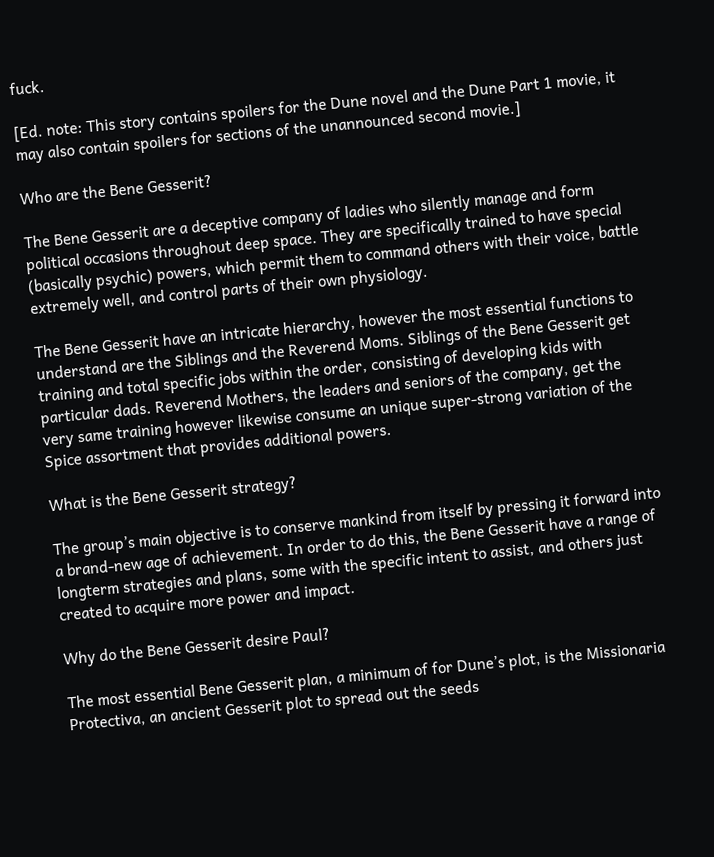fuck.

[Ed. note: This story contains spoilers for the Dune novel and the Dune Part 1 movie, it may also contain spoilers for sections of the unannounced second movie.]

Who are the Bene Gesserit?

The Bene Gesserit are a deceptive company of ladies who silently manage and form political occasions throughout deep space. They are specifically trained to have special (basically psychic) powers, which permit them to command others with their voice, battle extremely well, and control parts of their own physiology.

The Bene Gesserit have an intricate hierarchy, however the most essential functions to understand are the Siblings and the Reverend Moms. Siblings of the Bene Gesserit get training and total specific jobs within the order, consisting of developing kids with particular dads. Reverend Mothers, the leaders and seniors of the company, get the very same training however likewise consume an unique super-strong variation of the Spice assortment that provides additional powers.

What is the Bene Gesserit strategy?

The group’s main objective is to conserve mankind from itself by pressing it forward into a brand-new age of achievement. In order to do this, the Bene Gesserit have a range of longterm strategies and plans, some with the specific intent to assist, and others just created to acquire more power and impact.

Why do the Bene Gesserit desire Paul?

The most essential Bene Gesserit plan, a minimum of for Dune’s plot, is the Missionaria Protectiva, an ancient Gesserit plot to spread out the seeds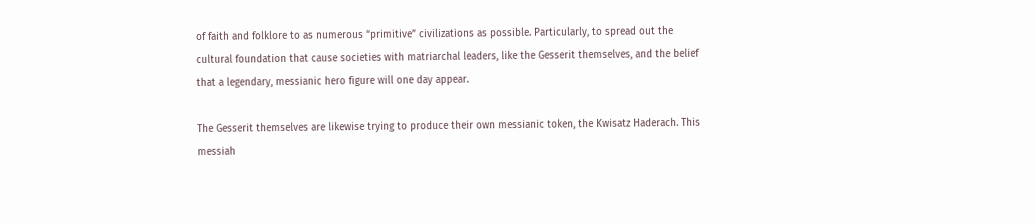of faith and folklore to as numerous “primitive” civilizations as possible. Particularly, to spread out the cultural foundation that cause societies with matriarchal leaders, like the Gesserit themselves, and the belief that a legendary, messianic hero figure will one day appear.

The Gesserit themselves are likewise trying to produce their own messianic token, the Kwisatz Haderach. This messiah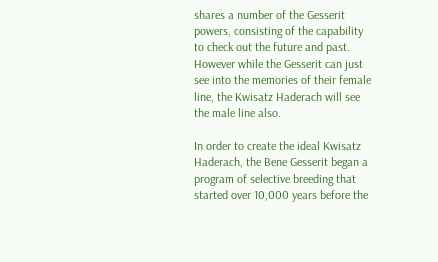shares a number of the Gesserit powers, consisting of the capability to check out the future and past. However while the Gesserit can just see into the memories of their female line, the Kwisatz Haderach will see the male line also.

In order to create the ideal Kwisatz Haderach, the Bene Gesserit began a program of selective breeding that started over 10,000 years before the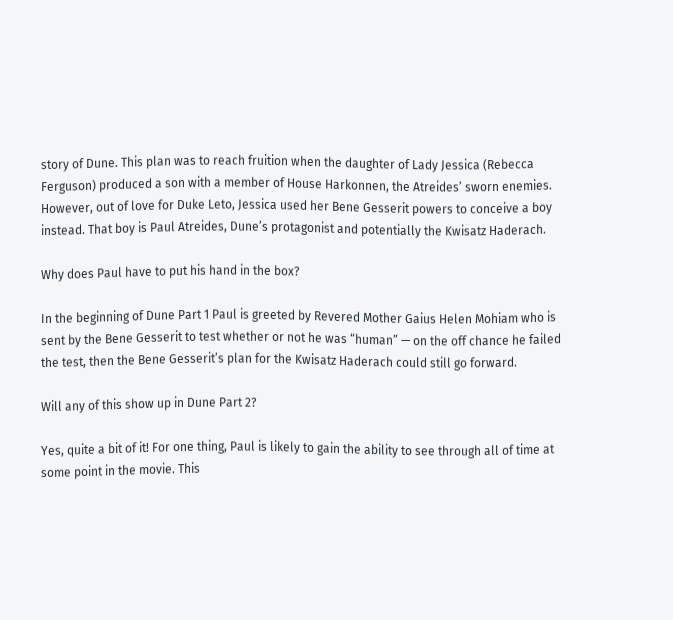story of Dune. This plan was to reach fruition when the daughter of Lady Jessica (Rebecca Ferguson) produced a son with a member of House Harkonnen, the Atreides’ sworn enemies. However, out of love for Duke Leto, Jessica used her Bene Gesserit powers to conceive a boy instead. That boy is Paul Atreides, Dune’s protagonist and potentially the Kwisatz Haderach.

Why does Paul have to put his hand in the box?

In the beginning of Dune Part 1 Paul is greeted by Revered Mother Gaius Helen Mohiam who is sent by the Bene Gesserit to test whether or not he was “human” — on the off chance he failed the test, then the Bene Gesserit’s plan for the Kwisatz Haderach could still go forward.

Will any of this show up in Dune Part 2?

Yes, quite a bit of it! For one thing, Paul is likely to gain the ability to see through all of time at some point in the movie. This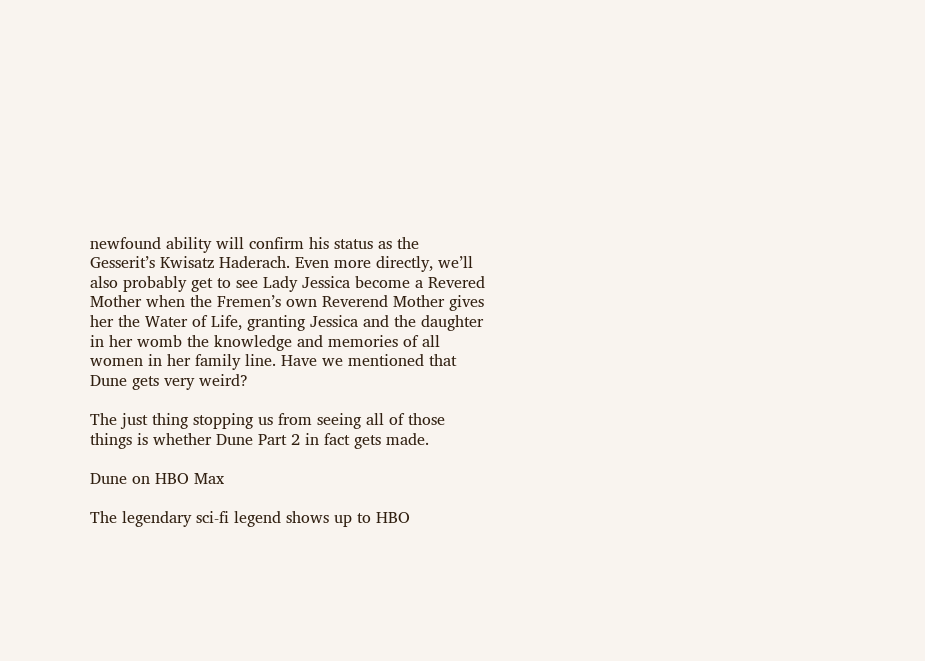newfound ability will confirm his status as the Gesserit’s Kwisatz Haderach. Even more directly, we’ll also probably get to see Lady Jessica become a Revered Mother when the Fremen’s own Reverend Mother gives her the Water of Life, granting Jessica and the daughter in her womb the knowledge and memories of all women in her family line. Have we mentioned that Dune gets very weird?

The just thing stopping us from seeing all of those things is whether Dune Part 2 in fact gets made.

Dune on HBO Max

The legendary sci-fi legend shows up to HBO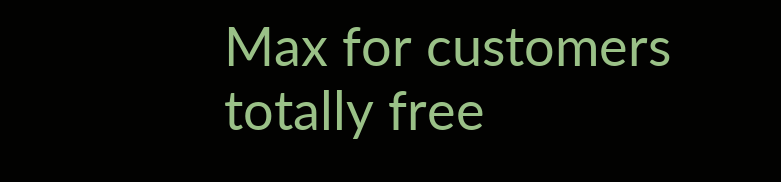Max for customers totally free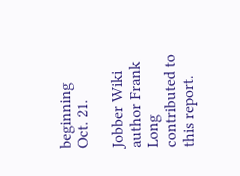beginning Oct. 21.

Jobber Wiki author Frank Long contributed to this report.